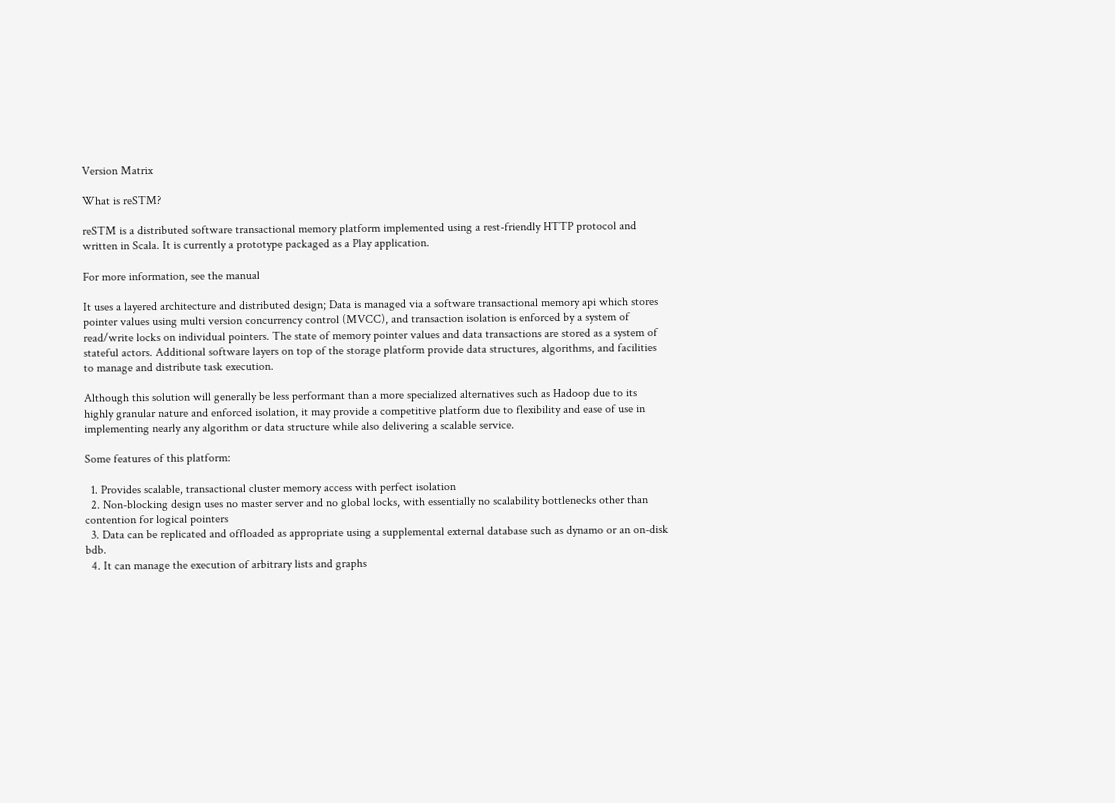Version Matrix

What is reSTM?

reSTM is a distributed software transactional memory platform implemented using a rest-friendly HTTP protocol and written in Scala. It is currently a prototype packaged as a Play application.

For more information, see the manual

It uses a layered architecture and distributed design; Data is managed via a software transactional memory api which stores pointer values using multi version concurrency control (MVCC), and transaction isolation is enforced by a system of read/write locks on individual pointers. The state of memory pointer values and data transactions are stored as a system of stateful actors. Additional software layers on top of the storage platform provide data structures, algorithms, and facilities to manage and distribute task execution.

Although this solution will generally be less performant than a more specialized alternatives such as Hadoop due to its highly granular nature and enforced isolation, it may provide a competitive platform due to flexibility and ease of use in implementing nearly any algorithm or data structure while also delivering a scalable service.

Some features of this platform:

  1. Provides scalable, transactional cluster memory access with perfect isolation
  2. Non-blocking design uses no master server and no global locks, with essentially no scalability bottlenecks other than contention for logical pointers
  3. Data can be replicated and offloaded as appropriate using a supplemental external database such as dynamo or an on-disk bdb.
  4. It can manage the execution of arbitrary lists and graphs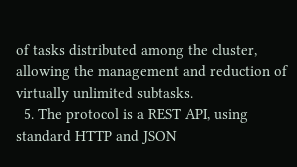of tasks distributed among the cluster, allowing the management and reduction of virtually unlimited subtasks.
  5. The protocol is a REST API, using standard HTTP and JSON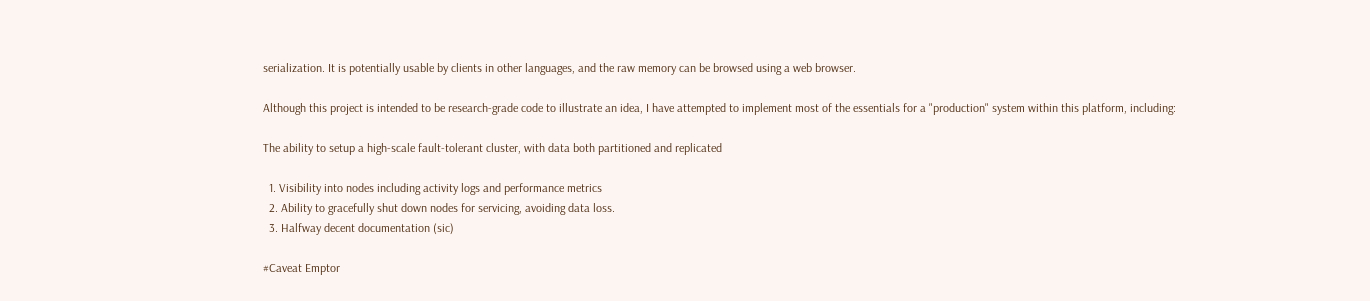serialization. It is potentially usable by clients in other languages, and the raw memory can be browsed using a web browser.

Although this project is intended to be research-grade code to illustrate an idea, I have attempted to implement most of the essentials for a "production" system within this platform, including:

The ability to setup a high-scale fault-tolerant cluster, with data both partitioned and replicated

  1. Visibility into nodes including activity logs and performance metrics
  2. Ability to gracefully shut down nodes for servicing, avoiding data loss.
  3. Halfway decent documentation (sic)

#Caveat Emptor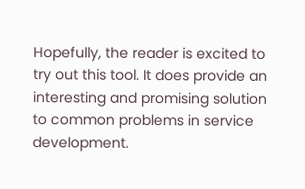Hopefully, the reader is excited to try out this tool. It does provide an interesting and promising solution to common problems in service development.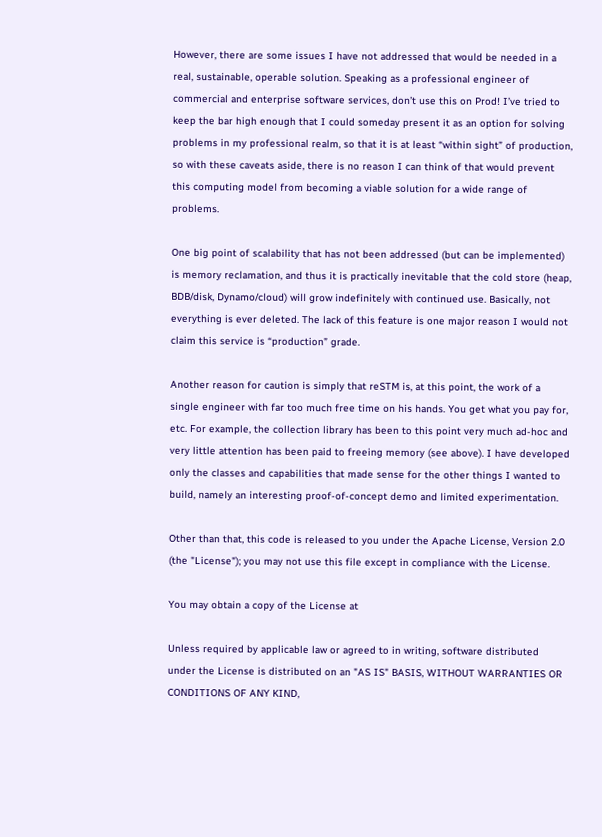However, there are some issues I have not addressed that would be needed in a real, sustainable, operable solution. Speaking as a professional engineer of commercial and enterprise software services, don’t use this on Prod! I’ve tried to keep the bar high enough that I could someday present it as an option for solving problems in my professional realm, so that it is at least “within sight” of production, so with these caveats aside, there is no reason I can think of that would prevent this computing model from becoming a viable solution for a wide range of problems.

One big point of scalability that has not been addressed (but can be implemented) is memory reclamation, and thus it is practically inevitable that the cold store (heap, BDB/disk, Dynamo/cloud) will grow indefinitely with continued use. Basically, not everything is ever deleted. The lack of this feature is one major reason I would not claim this service is “production” grade.

Another reason for caution is simply that reSTM is, at this point, the work of a single engineer with far too much free time on his hands. You get what you pay for, etc. For example, the collection library has been to this point very much ad-hoc and very little attention has been paid to freeing memory (see above). I have developed only the classes and capabilities that made sense for the other things I wanted to build, namely an interesting proof-of-concept demo and limited experimentation.

Other than that, this code is released to you under the Apache License, Version 2.0 (the "License"); you may not use this file except in compliance with the License.

You may obtain a copy of the License at

Unless required by applicable law or agreed to in writing, software distributed under the License is distributed on an "AS IS" BASIS, WITHOUT WARRANTIES OR CONDITIONS OF ANY KIND,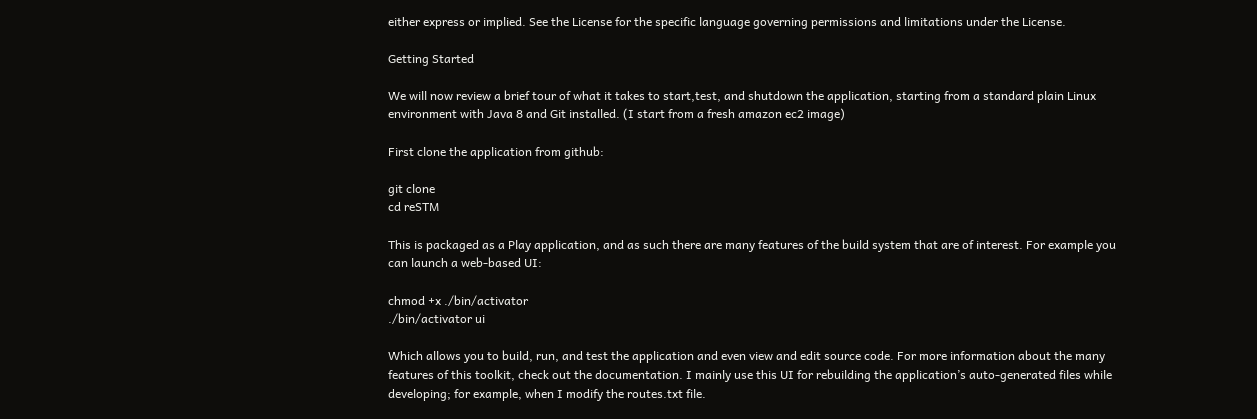either express or implied. See the License for the specific language governing permissions and limitations under the License.

Getting Started

We will now review a brief tour of what it takes to start,test, and shutdown the application, starting from a standard plain Linux environment with Java 8 and Git installed. (I start from a fresh amazon ec2 image)

First clone the application from github:

git clone
cd reSTM

This is packaged as a Play application, and as such there are many features of the build system that are of interest. For example you can launch a web-based UI:

chmod +x ./bin/activator
./bin/activator ui

Which allows you to build, run, and test the application and even view and edit source code. For more information about the many features of this toolkit, check out the documentation. I mainly use this UI for rebuilding the application’s auto-generated files while developing; for example, when I modify the routes.txt file.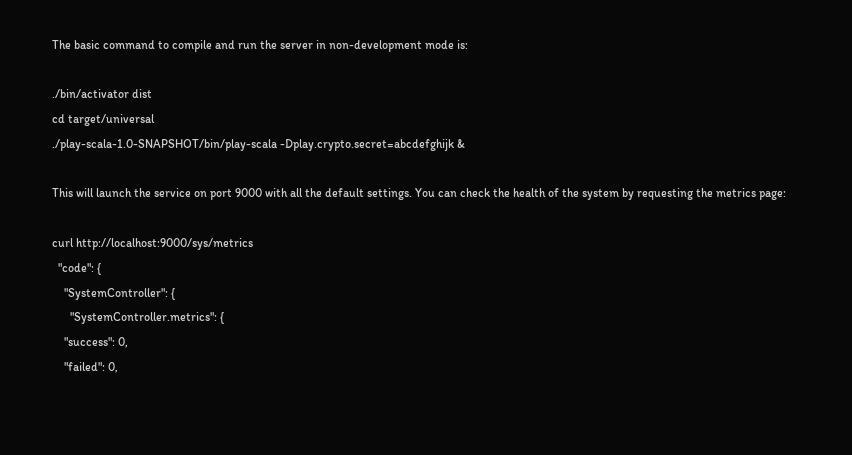The basic command to compile and run the server in non-development mode is:

./bin/activator dist
cd target/universal
./play-scala-1.0-SNAPSHOT/bin/play-scala -Dplay.crypto.secret=abcdefghijk &

This will launch the service on port 9000 with all the default settings. You can check the health of the system by requesting the metrics page:

curl http://localhost:9000/sys/metrics
  "code": {
    "SystemController": {
      "SystemController.metrics": {
    "success": 0,
    "failed": 0,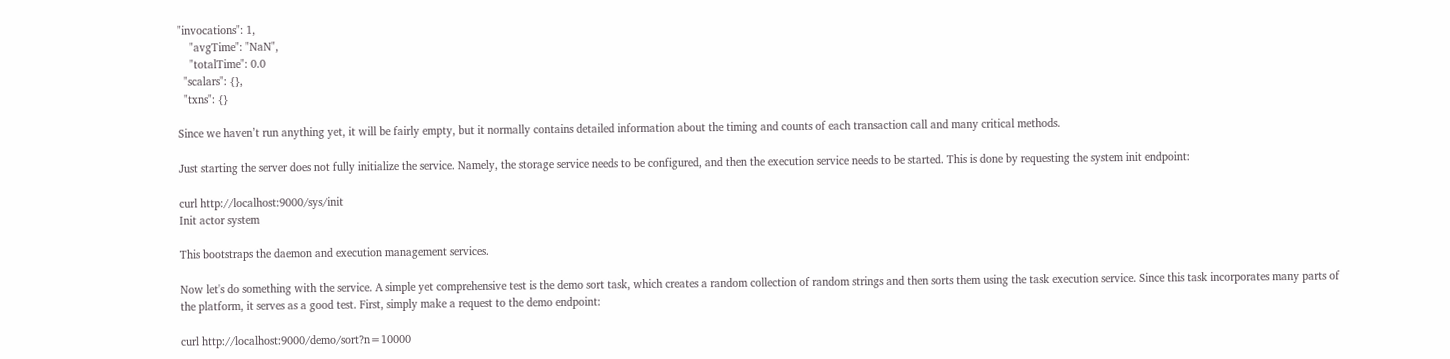"invocations": 1,
    "avgTime": "NaN",
    "totalTime": 0.0
  "scalars": {},
  "txns": {}

Since we haven’t run anything yet, it will be fairly empty, but it normally contains detailed information about the timing and counts of each transaction call and many critical methods.

Just starting the server does not fully initialize the service. Namely, the storage service needs to be configured, and then the execution service needs to be started. This is done by requesting the system init endpoint:

curl http://localhost:9000/sys/init
Init actor system

This bootstraps the daemon and execution management services.

Now let's do something with the service. A simple yet comprehensive test is the demo sort task, which creates a random collection of random strings and then sorts them using the task execution service. Since this task incorporates many parts of the platform, it serves as a good test. First, simply make a request to the demo endpoint:

curl http://localhost:9000/demo/sort?n=10000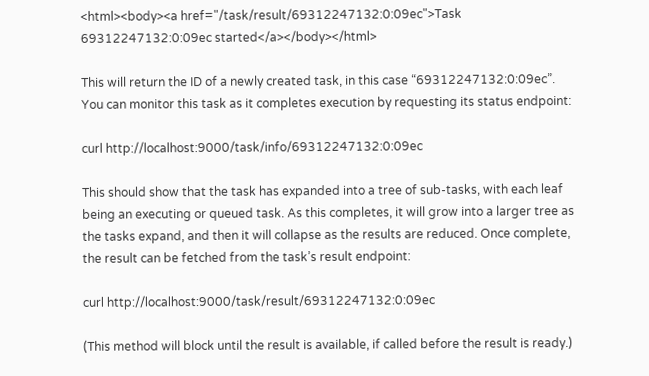<html><body><a href="/task/result/69312247132:0:09ec">Task 69312247132:0:09ec started</a></body></html>

This will return the ID of a newly created task, in this case “69312247132:0:09ec”. You can monitor this task as it completes execution by requesting its status endpoint:

curl http://localhost:9000/task/info/69312247132:0:09ec

This should show that the task has expanded into a tree of sub-tasks, with each leaf being an executing or queued task. As this completes, it will grow into a larger tree as the tasks expand, and then it will collapse as the results are reduced. Once complete, the result can be fetched from the task’s result endpoint:

curl http://localhost:9000/task/result/69312247132:0:09ec

(This method will block until the result is available, if called before the result is ready.)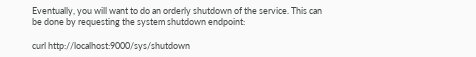Eventually, you will want to do an orderly shutdown of the service. This can be done by requesting the system shutdown endpoint:

curl http://localhost:9000/sys/shutdown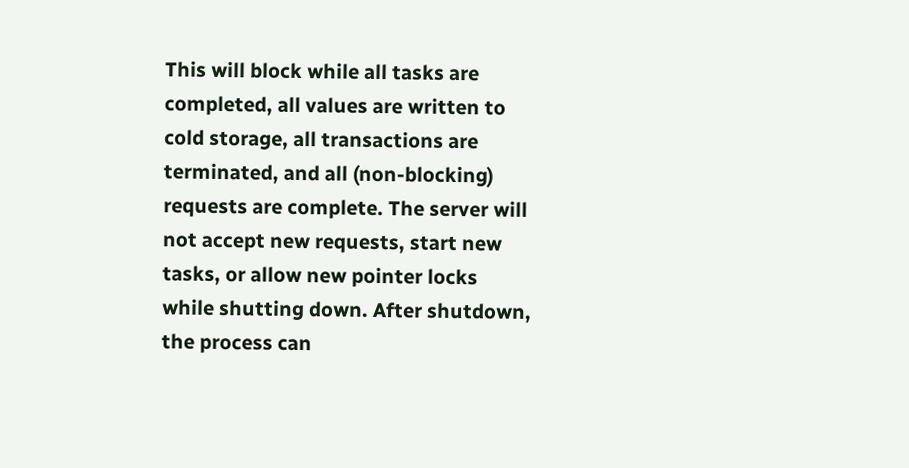This will block while all tasks are completed, all values are written to cold storage, all transactions are terminated, and all (non-blocking) requests are complete. The server will not accept new requests, start new tasks, or allow new pointer locks while shutting down. After shutdown, the process can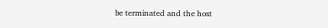be terminated and the host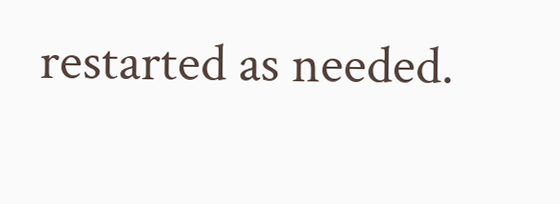restarted as needed.